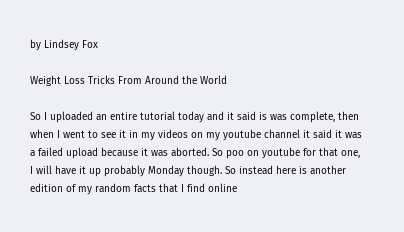by Lindsey Fox

Weight Loss Tricks From Around the World

So I uploaded an entire tutorial today and it said is was complete, then when I went to see it in my videos on my youtube channel it said it was a failed upload because it was aborted. So poo on youtube for that one, I will have it up probably Monday though. So instead here is another edition of my random facts that I find online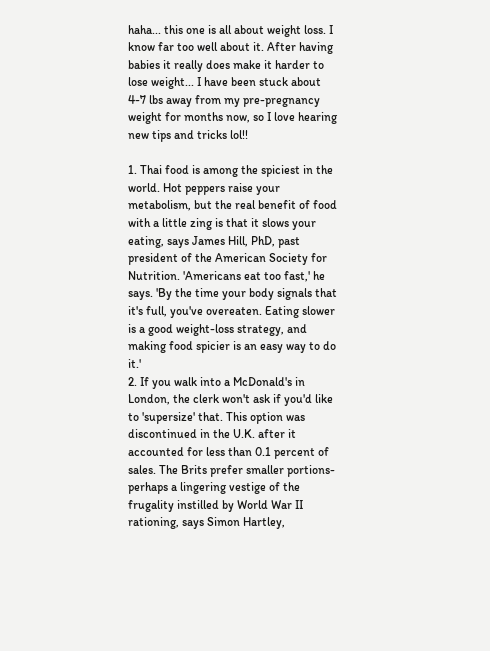haha... this one is all about weight loss. I know far too well about it. After having babies it really does make it harder to lose weight... I have been stuck about 4-7 lbs away from my pre-pregnancy weight for months now, so I love hearing new tips and tricks lol!!

1. Thai food is among the spiciest in the world. Hot peppers raise your metabolism, but the real benefit of food with a little zing is that it slows your eating, says James Hill, PhD, past president of the American Society for Nutrition. 'Americans eat too fast,' he says. 'By the time your body signals that it's full, you've overeaten. Eating slower is a good weight-loss strategy, and making food spicier is an easy way to do it.'
2. If you walk into a McDonald's in London, the clerk won't ask if you'd like to 'supersize' that. This option was discontinued in the U.K. after it accounted for less than 0.1 percent of sales. The Brits prefer smaller portions-perhaps a lingering vestige of the frugality instilled by World War II rationing, says Simon Hartley,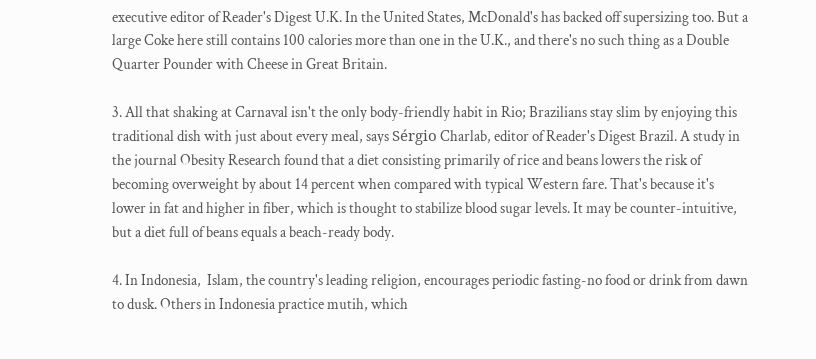executive editor of Reader's Digest U.K. In the United States, McDonald's has backed off supersizing too. But a large Coke here still contains 100 calories more than one in the U.K., and there's no such thing as a Double Quarter Pounder with Cheese in Great Britain.

3. All that shaking at Carnaval isn't the only body-friendly habit in Rio; Brazilians stay slim by enjoying this traditional dish with just about every meal, says Sérgio Charlab, editor of Reader's Digest Brazil. A study in the journal Obesity Research found that a diet consisting primarily of rice and beans lowers the risk of becoming overweight by about 14 percent when compared with typical Western fare. That's because it's lower in fat and higher in fiber, which is thought to stabilize blood sugar levels. It may be counter-intuitive, but a diet full of beans equals a beach-ready body.

4. In Indonesia,  Islam, the country's leading religion, encourages periodic fasting-no food or drink from dawn to dusk. Others in Indonesia practice mutih, which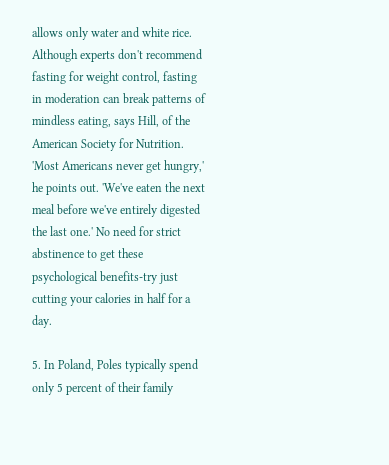allows only water and white rice. Although experts don't recommend fasting for weight control, fasting in moderation can break patterns of mindless eating, says Hill, of the American Society for Nutrition. 'Most Americans never get hungry,' he points out. 'We've eaten the next meal before we've entirely digested the last one.' No need for strict abstinence to get these psychological benefits-try just cutting your calories in half for a day.

5. In Poland, Poles typically spend only 5 percent of their family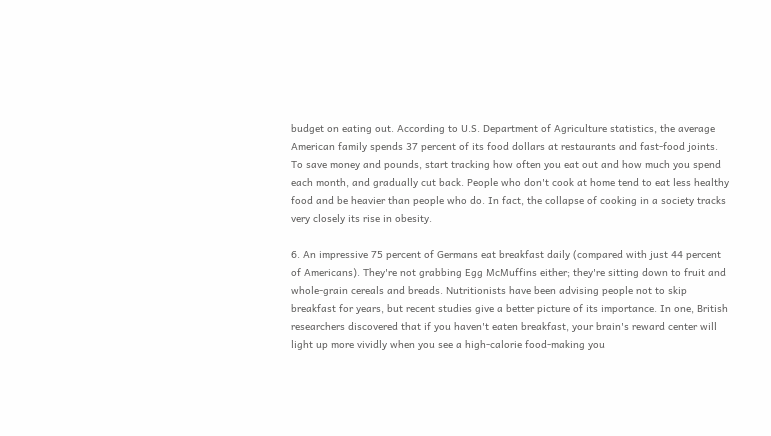budget on eating out. According to U.S. Department of Agriculture statistics, the average American family spends 37 percent of its food dollars at restaurants and fast-food joints. To save money and pounds, start tracking how often you eat out and how much you spend each month, and gradually cut back. People who don't cook at home tend to eat less healthy food and be heavier than people who do. In fact, the collapse of cooking in a society tracks very closely its rise in obesity.

6. An impressive 75 percent of Germans eat breakfast daily (compared with just 44 percent of Americans). They're not grabbing Egg McMuffins either; they're sitting down to fruit and whole-grain cereals and breads. Nutritionists have been advising people not to skip breakfast for years, but recent studies give a better picture of its importance. In one, British researchers discovered that if you haven't eaten breakfast, your brain's reward center will light up more vividly when you see a high-calorie food-making you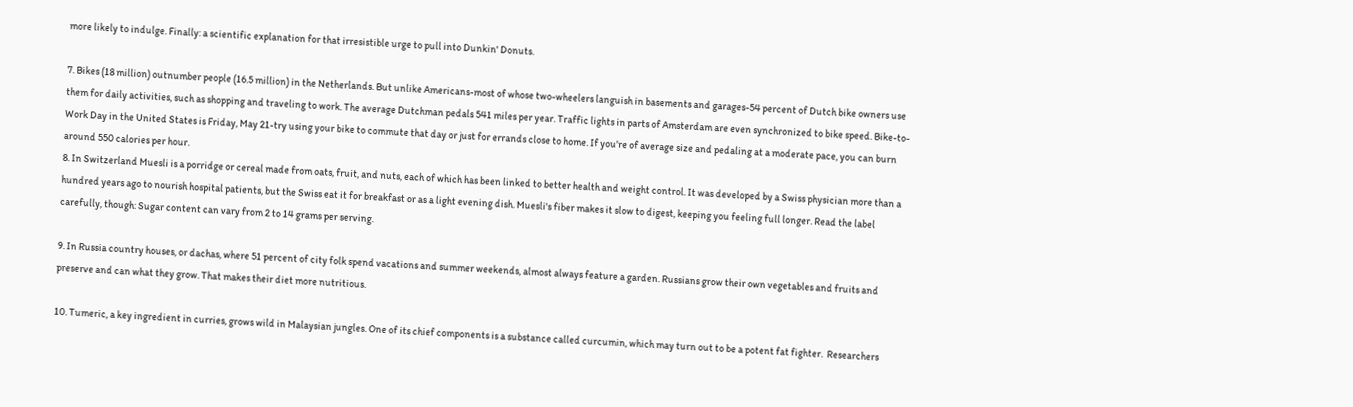more likely to indulge. Finally: a scientific explanation for that irresistible urge to pull into Dunkin' Donuts.

7. Bikes (18 million) outnumber people (16.5 million) in the Netherlands. But unlike Americans-most of whose two-wheelers languish in basements and garages-54 percent of Dutch bike owners use them for daily activities, such as shopping and traveling to work. The average Dutchman pedals 541 miles per year. Traffic lights in parts of Amsterdam are even synchronized to bike speed. Bike-to-Work Day in the United States is Friday, May 21-try using your bike to commute that day or just for errands close to home. If you're of average size and pedaling at a moderate pace, you can burn around 550 calories per hour.
8. In Switzerland Muesli is a porridge or cereal made from oats, fruit, and nuts, each of which has been linked to better health and weight control. It was developed by a Swiss physician more than a hundred years ago to nourish hospital patients, but the Swiss eat it for breakfast or as a light evening dish. Muesli's fiber makes it slow to digest, keeping you feeling full longer. Read the label carefully, though: Sugar content can vary from 2 to 14 grams per serving.

9. In Russia country houses, or dachas, where 51 percent of city folk spend vacations and summer weekends, almost always feature a garden. Russians grow their own vegetables and fruits and preserve and can what they grow. That makes their diet more nutritious.

10. Tumeric, a key ingredient in curries, grows wild in Malaysian jungles. One of its chief components is a substance called curcumin, which may turn out to be a potent fat fighter.  Researchers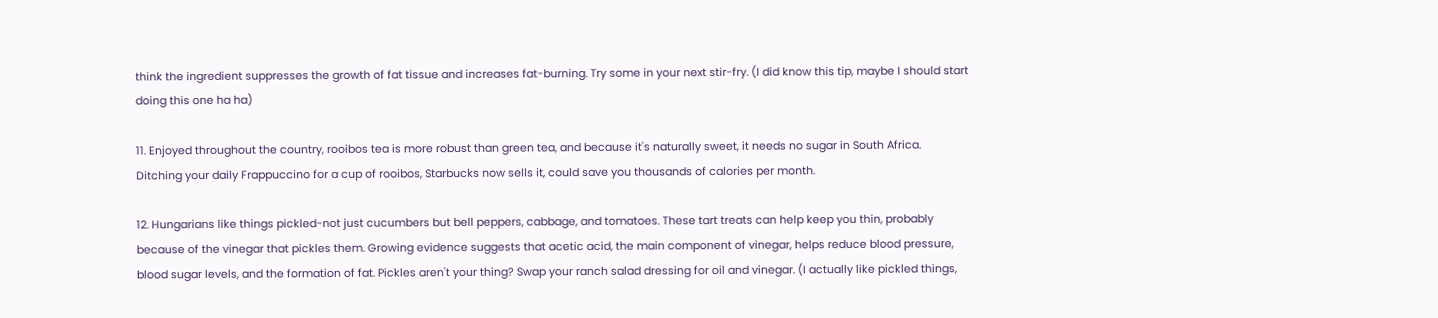think the ingredient suppresses the growth of fat tissue and increases fat-burning. Try some in your next stir-fry. (I did know this tip, maybe I should start doing this one ha ha)

11. Enjoyed throughout the country, rooibos tea is more robust than green tea, and because it's naturally sweet, it needs no sugar in South Africa. Ditching your daily Frappuccino for a cup of rooibos, Starbucks now sells it, could save you thousands of calories per month.

12. Hungarians like things pickled-not just cucumbers but bell peppers, cabbage, and tomatoes. These tart treats can help keep you thin, probably because of the vinegar that pickles them. Growing evidence suggests that acetic acid, the main component of vinegar, helps reduce blood pressure, blood sugar levels, and the formation of fat. Pickles aren't your thing? Swap your ranch salad dressing for oil and vinegar. (I actually like pickled things,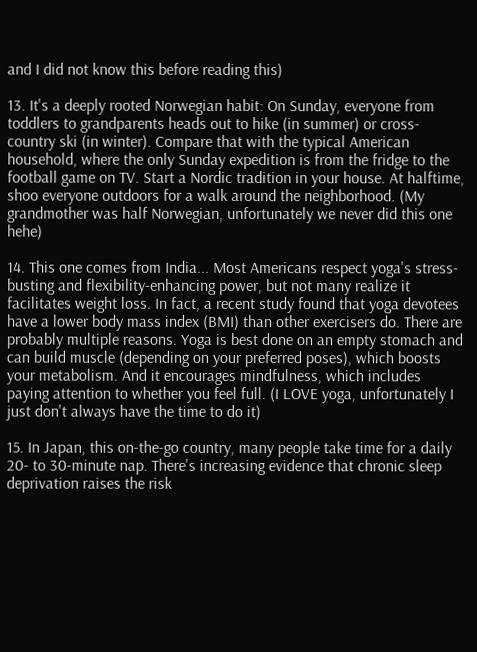and I did not know this before reading this)

13. It's a deeply rooted Norwegian habit: On Sunday, everyone from toddlers to grandparents heads out to hike (in summer) or cross-country ski (in winter). Compare that with the typical American household, where the only Sunday expedition is from the fridge to the football game on TV. Start a Nordic tradition in your house. At halftime, shoo everyone outdoors for a walk around the neighborhood. (My grandmother was half Norwegian, unfortunately we never did this one hehe)

14. This one comes from India... Most Americans respect yoga's stress-busting and flexibility-enhancing power, but not many realize it facilitates weight loss. In fact, a recent study found that yoga devotees have a lower body mass index (BMI) than other exercisers do. There are probably multiple reasons. Yoga is best done on an empty stomach and can build muscle (depending on your preferred poses), which boosts your metabolism. And it encourages mindfulness, which includes paying attention to whether you feel full. (I LOVE yoga, unfortunately I just don't always have the time to do it)

15. In Japan, this on-the-go country, many people take time for a daily 20- to 30-minute nap. There's increasing evidence that chronic sleep deprivation raises the risk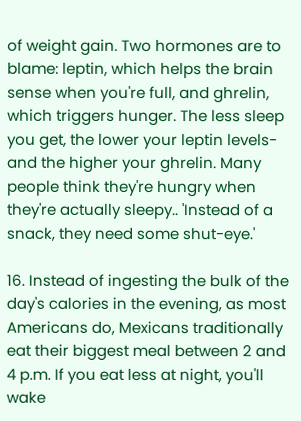of weight gain. Two hormones are to blame: leptin, which helps the brain sense when you're full, and ghrelin, which triggers hunger. The less sleep you get, the lower your leptin levels-and the higher your ghrelin. Many people think they're hungry when they're actually sleepy.. 'Instead of a snack, they need some shut-eye.'

16. Instead of ingesting the bulk of the day's calories in the evening, as most Americans do, Mexicans traditionally eat their biggest meal between 2 and 4 p.m. If you eat less at night, you'll wake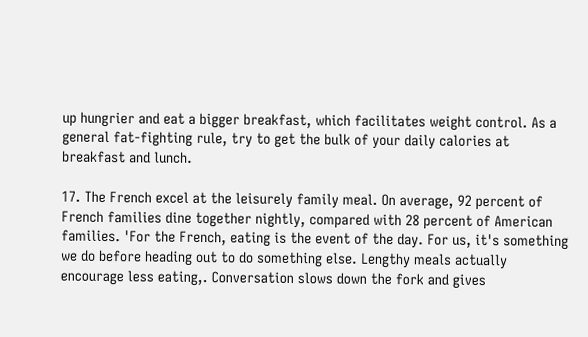up hungrier and eat a bigger breakfast, which facilitates weight control. As a general fat-fighting rule, try to get the bulk of your daily calories at breakfast and lunch.

17. The French excel at the leisurely family meal. On average, 92 percent of French families dine together nightly, compared with 28 percent of American families. 'For the French, eating is the event of the day. For us, it's something we do before heading out to do something else. Lengthy meals actually encourage less eating,. Conversation slows down the fork and gives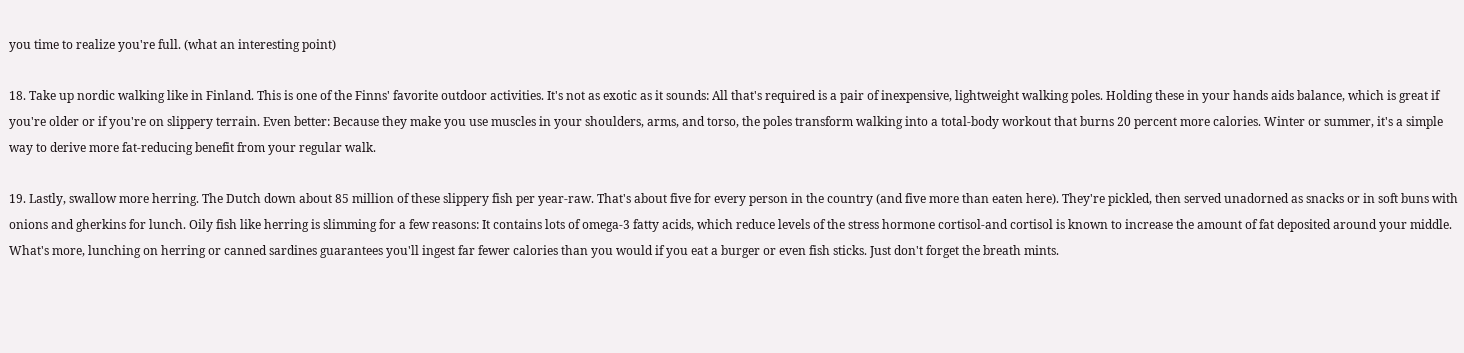you time to realize you're full. (what an interesting point)

18. Take up nordic walking like in Finland. This is one of the Finns' favorite outdoor activities. It's not as exotic as it sounds: All that's required is a pair of inexpensive, lightweight walking poles. Holding these in your hands aids balance, which is great if you're older or if you're on slippery terrain. Even better: Because they make you use muscles in your shoulders, arms, and torso, the poles transform walking into a total-body workout that burns 20 percent more calories. Winter or summer, it's a simple way to derive more fat-reducing benefit from your regular walk.

19. Lastly, swallow more herring. The Dutch down about 85 million of these slippery fish per year-raw. That's about five for every person in the country (and five more than eaten here). They're pickled, then served unadorned as snacks or in soft buns with onions and gherkins for lunch. Oily fish like herring is slimming for a few reasons: It contains lots of omega-3 fatty acids, which reduce levels of the stress hormone cortisol-and cortisol is known to increase the amount of fat deposited around your middle. What's more, lunching on herring or canned sardines guarantees you'll ingest far fewer calories than you would if you eat a burger or even fish sticks. Just don't forget the breath mints.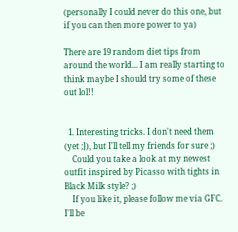(personally I could never do this one, but if you can then more power to ya)

There are 19 random diet tips from around the world... I am really starting to think maybe I should try some of these out lol!!


  1. Interesting tricks. I don't need them (yet ;]), but I'll tell my friends for sure ;)
    Could you take a look at my newest outfit inspired by Picasso with tights in Black Milk style? ;)
    If you like it, please follow me via GFC. I'll be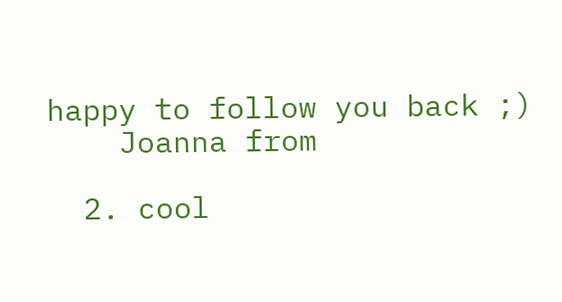happy to follow you back ;)
    Joanna from

  2. cool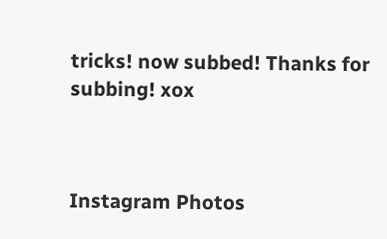tricks! now subbed! Thanks for subbing! xox



Instagram Photos